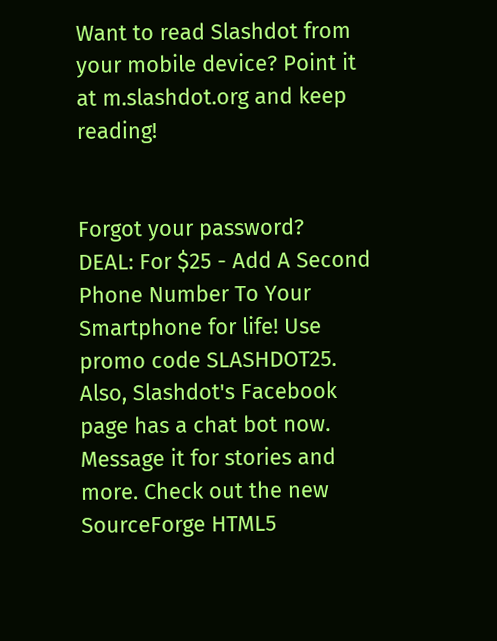Want to read Slashdot from your mobile device? Point it at m.slashdot.org and keep reading!


Forgot your password?
DEAL: For $25 - Add A Second Phone Number To Your Smartphone for life! Use promo code SLASHDOT25. Also, Slashdot's Facebook page has a chat bot now. Message it for stories and more. Check out the new SourceForge HTML5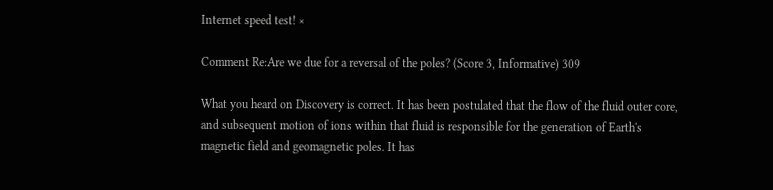Internet speed test! ×

Comment Re:Are we due for a reversal of the poles? (Score 3, Informative) 309

What you heard on Discovery is correct. It has been postulated that the flow of the fluid outer core, and subsequent motion of ions within that fluid is responsible for the generation of Earth's magnetic field and geomagnetic poles. It has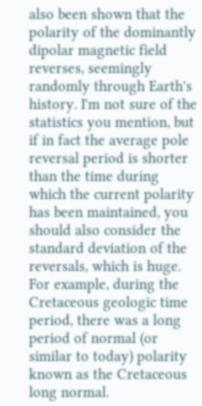also been shown that the polarity of the dominantly dipolar magnetic field reverses, seemingly randomly through Earth's history. I'm not sure of the statistics you mention, but if in fact the average pole reversal period is shorter than the time during which the current polarity has been maintained, you should also consider the standard deviation of the reversals, which is huge. For example, during the Cretaceous geologic time period, there was a long period of normal (or similar to today) polarity known as the Cretaceous long normal.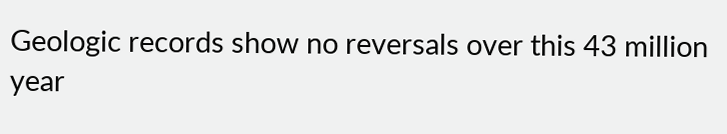Geologic records show no reversals over this 43 million year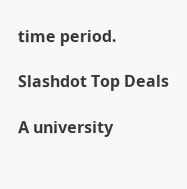time period.

Slashdot Top Deals

A university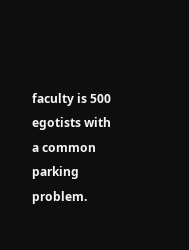faculty is 500 egotists with a common parking problem.